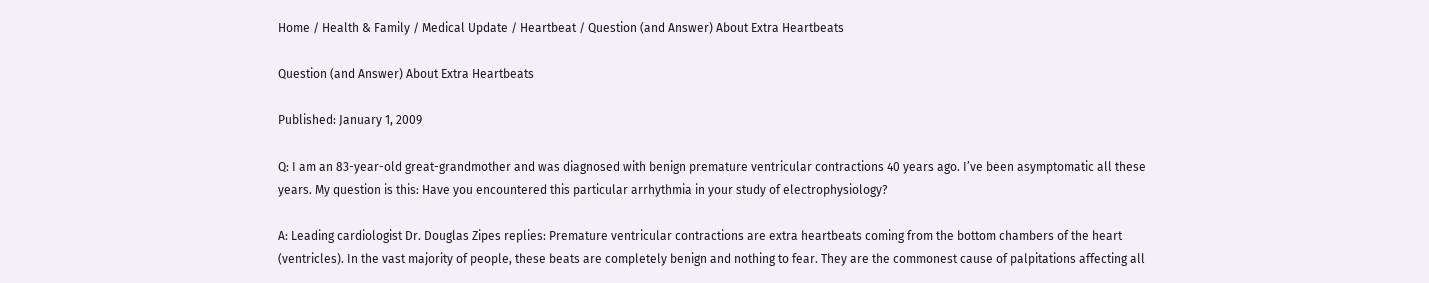Home / Health & Family / Medical Update / Heartbeat / Question (and Answer) About Extra Heartbeats

Question (and Answer) About Extra Heartbeats

Published: January 1, 2009

Q: I am an 83-year-old great-grandmother and was diagnosed with benign premature ventricular contractions 40 years ago. I’ve been asymptomatic all these years. My question is this: Have you encountered this particular arrhythmia in your study of electrophysiology?

A: Leading cardiologist Dr. Douglas Zipes replies: Premature ventricular contractions are extra heartbeats coming from the bottom chambers of the heart (ventricles). In the vast majority of people, these beats are completely benign and nothing to fear. They are the commonest cause of palpitations affecting all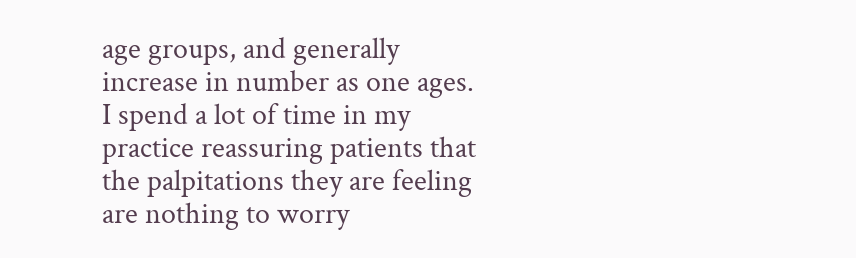age groups, and generally increase in number as one ages. I spend a lot of time in my practice reassuring patients that the palpitations they are feeling are nothing to worry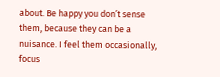about. Be happy you don’t sense them, because they can be a nuisance. I feel them occasionally, focus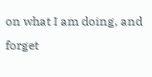on what I am doing, and forget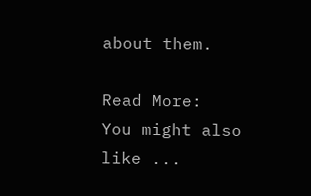about them.

Read More:
You might also like ...